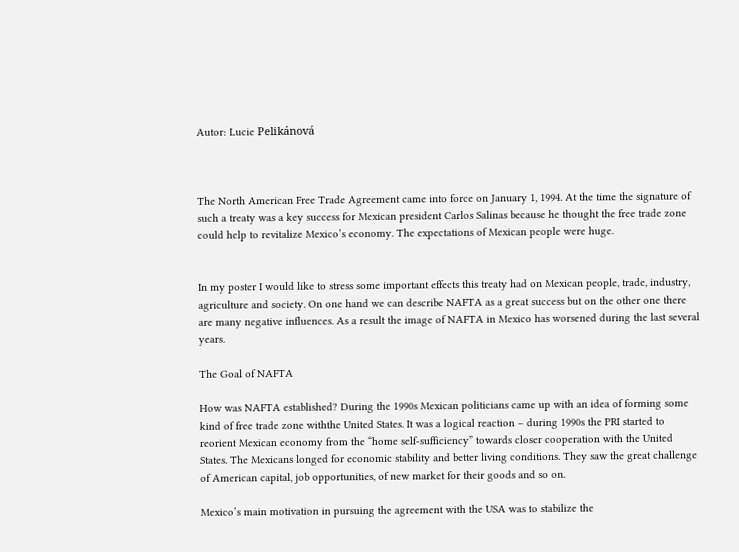Autor: Lucie Pelikánová



The North American Free Trade Agreement came into force on January 1, 1994. At the time the signature of such a treaty was a key success for Mexican president Carlos Salinas because he thought the free trade zone could help to revitalize Mexico’s economy. The expectations of Mexican people were huge.


In my poster I would like to stress some important effects this treaty had on Mexican people, trade, industry, agriculture and society. On one hand we can describe NAFTA as a great success but on the other one there are many negative influences. As a result the image of NAFTA in Mexico has worsened during the last several years.

The Goal of NAFTA

How was NAFTA established? During the 1990s Mexican politicians came up with an idea of forming some kind of free trade zone withthe United States. It was a logical reaction – during 1990s the PRI started to reorient Mexican economy from the “home self-sufficiency” towards closer cooperation with the United States. The Mexicans longed for economic stability and better living conditions. They saw the great challenge of American capital, job opportunities, of new market for their goods and so on.

Mexico’s main motivation in pursuing the agreement with the USA was to stabilize the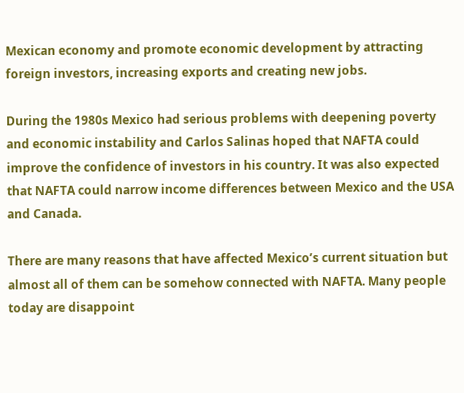Mexican economy and promote economic development by attracting foreign investors, increasing exports and creating new jobs.

During the 1980s Mexico had serious problems with deepening poverty and economic instability and Carlos Salinas hoped that NAFTA could improve the confidence of investors in his country. It was also expected that NAFTA could narrow income differences between Mexico and the USA and Canada.

There are many reasons that have affected Mexico’s current situation but almost all of them can be somehow connected with NAFTA. Many people today are disappoint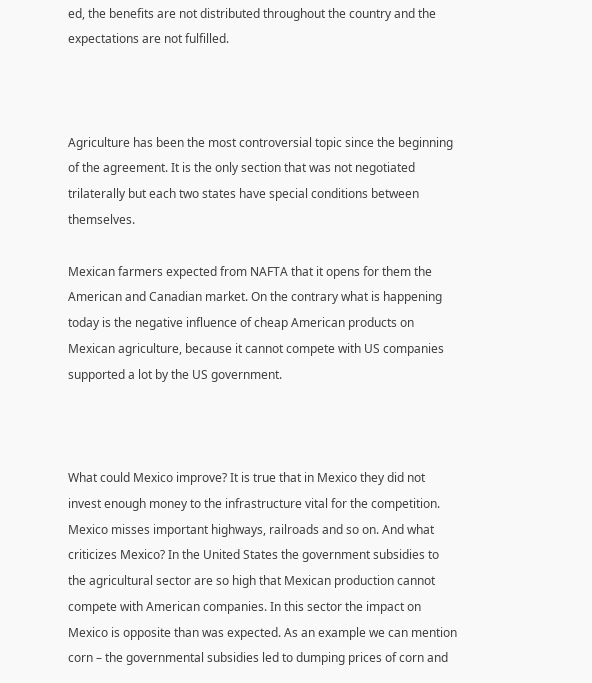ed, the benefits are not distributed throughout the country and the expectations are not fulfilled.



Agriculture has been the most controversial topic since the beginning of the agreement. It is the only section that was not negotiated trilaterally but each two states have special conditions between themselves.

Mexican farmers expected from NAFTA that it opens for them the American and Canadian market. On the contrary what is happening today is the negative influence of cheap American products on Mexican agriculture, because it cannot compete with US companies supported a lot by the US government.



What could Mexico improve? It is true that in Mexico they did not invest enough money to the infrastructure vital for the competition. Mexico misses important highways, railroads and so on. And what criticizes Mexico? In the United States the government subsidies to the agricultural sector are so high that Mexican production cannot compete with American companies. In this sector the impact on Mexico is opposite than was expected. As an example we can mention corn – the governmental subsidies led to dumping prices of corn and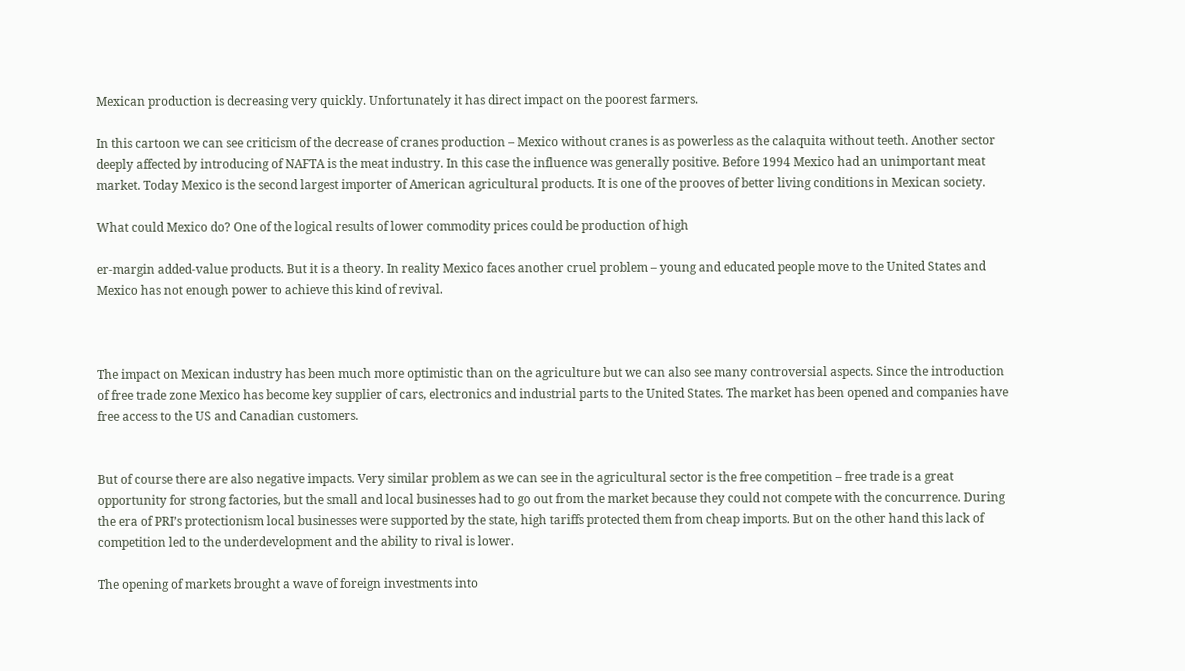Mexican production is decreasing very quickly. Unfortunately it has direct impact on the poorest farmers.

In this cartoon we can see criticism of the decrease of cranes production – Mexico without cranes is as powerless as the calaquita without teeth. Another sector deeply affected by introducing of NAFTA is the meat industry. In this case the influence was generally positive. Before 1994 Mexico had an unimportant meat market. Today Mexico is the second largest importer of American agricultural products. It is one of the prooves of better living conditions in Mexican society.

What could Mexico do? One of the logical results of lower commodity prices could be production of high

er-margin added-value products. But it is a theory. In reality Mexico faces another cruel problem – young and educated people move to the United States and Mexico has not enough power to achieve this kind of revival.



The impact on Mexican industry has been much more optimistic than on the agriculture but we can also see many controversial aspects. Since the introduction of free trade zone Mexico has become key supplier of cars, electronics and industrial parts to the United States. The market has been opened and companies have free access to the US and Canadian customers.


But of course there are also negative impacts. Very similar problem as we can see in the agricultural sector is the free competition – free trade is a great opportunity for strong factories, but the small and local businesses had to go out from the market because they could not compete with the concurrence. During the era of PRI’s protectionism local businesses were supported by the state, high tariffs protected them from cheap imports. But on the other hand this lack of competition led to the underdevelopment and the ability to rival is lower.

The opening of markets brought a wave of foreign investments into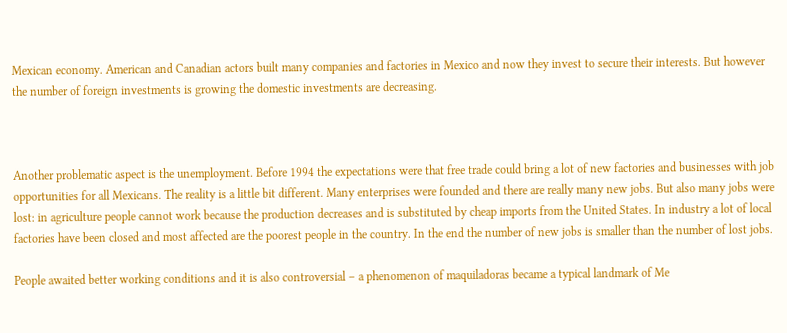Mexican economy. American and Canadian actors built many companies and factories in Mexico and now they invest to secure their interests. But however the number of foreign investments is growing the domestic investments are decreasing.



Another problematic aspect is the unemployment. Before 1994 the expectations were that free trade could bring a lot of new factories and businesses with job opportunities for all Mexicans. The reality is a little bit different. Many enterprises were founded and there are really many new jobs. But also many jobs were lost: in agriculture people cannot work because the production decreases and is substituted by cheap imports from the United States. In industry a lot of local factories have been closed and most affected are the poorest people in the country. In the end the number of new jobs is smaller than the number of lost jobs.

People awaited better working conditions and it is also controversial – a phenomenon of maquiladoras became a typical landmark of Me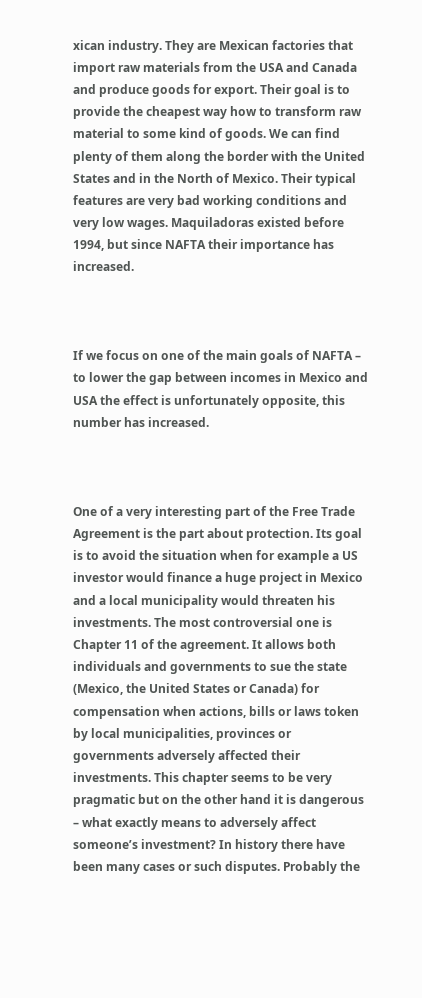xican industry. They are Mexican factories that import raw materials from the USA and Canada and produce goods for export. Their goal is to provide the cheapest way how to transform raw material to some kind of goods. We can find plenty of them along the border with the United States and in the North of Mexico. Their typical features are very bad working conditions and very low wages. Maquiladoras existed before 1994, but since NAFTA their importance has increased.



If we focus on one of the main goals of NAFTA – to lower the gap between incomes in Mexico and USA the effect is unfortunately opposite, this number has increased.



One of a very interesting part of the Free Trade Agreement is the part about protection. Its goal is to avoid the situation when for example a US investor would finance a huge project in Mexico and a local municipality would threaten his investments. The most controversial one is Chapter 11 of the agreement. It allows both individuals and governments to sue the state (Mexico, the United States or Canada) for compensation when actions, bills or laws token by local municipalities, provinces or governments adversely affected their investments. This chapter seems to be very pragmatic but on the other hand it is dangerous – what exactly means to adversely affect someone’s investment? In history there have been many cases or such disputes. Probably the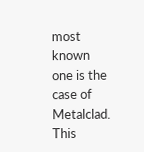most known one is the case of Metalclad. This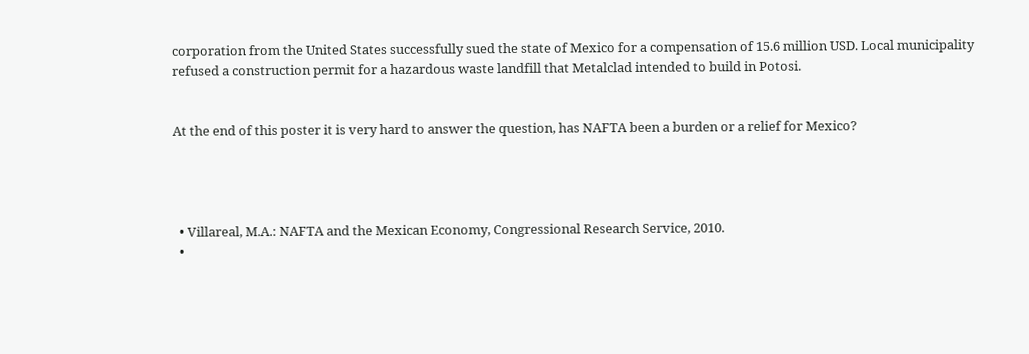corporation from the United States successfully sued the state of Mexico for a compensation of 15.6 million USD. Local municipality refused a construction permit for a hazardous waste landfill that Metalclad intended to build in Potosi.


At the end of this poster it is very hard to answer the question, has NAFTA been a burden or a relief for Mexico?




  • Villareal, M.A.: NAFTA and the Mexican Economy, Congressional Research Service, 2010.
  •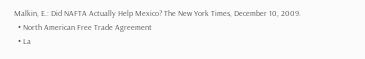Malkin, E.: Did NAFTA Actually Help Mexico? The New York Times, December 10, 2009.
  • North American Free Trade Agreement
  • La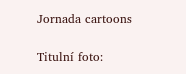Jornada cartoons

Titulní foto: